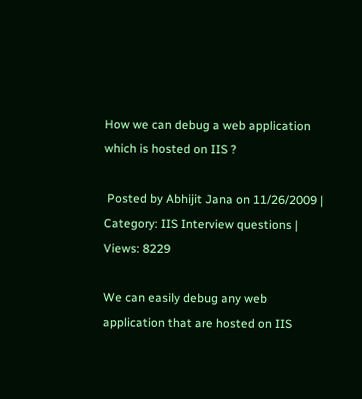How we can debug a web application which is hosted on IIS ?

 Posted by Abhijit Jana on 11/26/2009 | Category: IIS Interview questions | Views: 8229

We can easily debug any web application that are hosted on IIS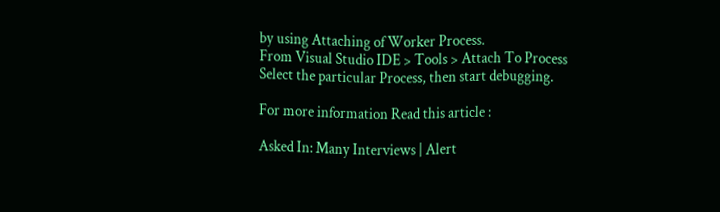by using Attaching of Worker Process.
From Visual Studio IDE > Tools > Attach To Process
Select the particular Process, then start debugging.

For more information Read this article :

Asked In: Many Interviews | Alert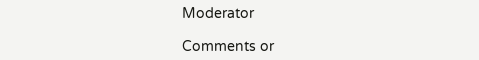Moderator

Comments or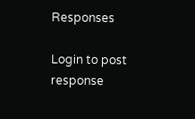Responses

Login to post response